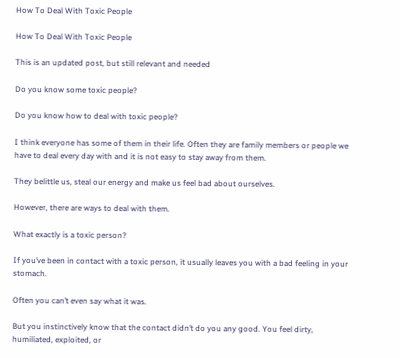How To Deal With Toxic People

How To Deal With Toxic People

This is an updated post, but still relevant and needed

Do you know some toxic people?

Do you know how to deal with toxic people?

I think everyone has some of them in their life. Often they are family members or people we have to deal every day with and it is not easy to stay away from them.

They belittle us, steal our energy and make us feel bad about ourselves.

However, there are ways to deal with them.

What exactly is a toxic person?

If you’ve been in contact with a toxic person, it usually leaves you with a bad feeling in your stomach.

Often you can’t even say what it was.

But you instinctively know that the contact didn’t do you any good. You feel dirty, humiliated, exploited, or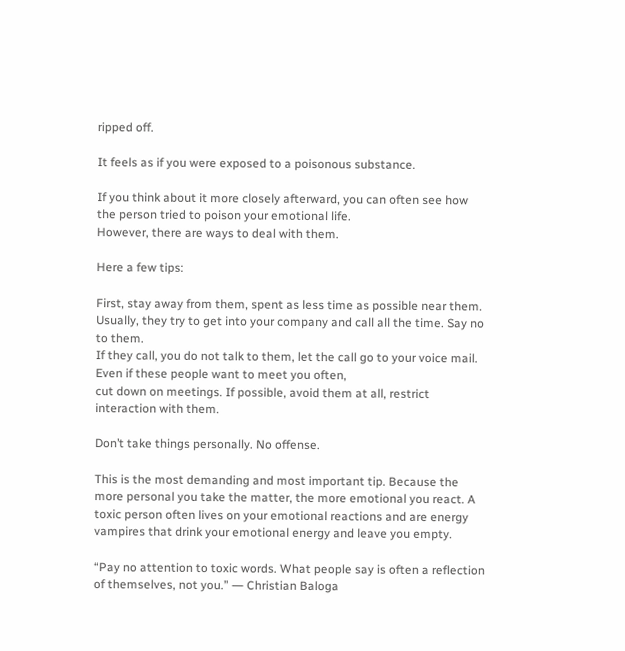ripped off.

It feels as if you were exposed to a poisonous substance.

If you think about it more closely afterward, you can often see how the person tried to poison your emotional life.
However, there are ways to deal with them.

Here a few tips:

First, stay away from them, spent as less time as possible near them.
Usually, they try to get into your company and call all the time. Say no to them.
If they call, you do not talk to them, let the call go to your voice mail. Even if these people want to meet you often,
cut down on meetings. If possible, avoid them at all, restrict interaction with them.

Don’t take things personally. No offense.

This is the most demanding and most important tip. Because the more personal you take the matter, the more emotional you react. A toxic person often lives on your emotional reactions and are energy vampires that drink your emotional energy and leave you empty.

“Pay no attention to toxic words. What people say is often a reflection of themselves, not you.” ― Christian Baloga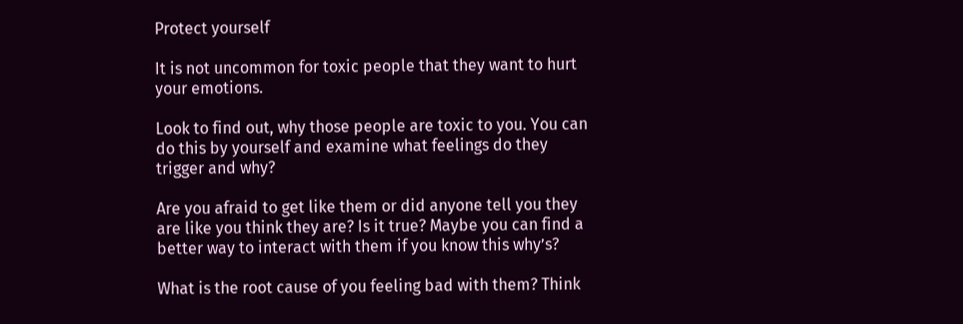Protect yourself

It is not uncommon for toxic people that they want to hurt your emotions.

Look to find out, why those people are toxic to you. You can do this by yourself and examine what feelings do they trigger and why?

Are you afraid to get like them or did anyone tell you they are like you think they are? Is it true? Maybe you can find a better way to interact with them if you know this why’s?

What is the root cause of you feeling bad with them? Think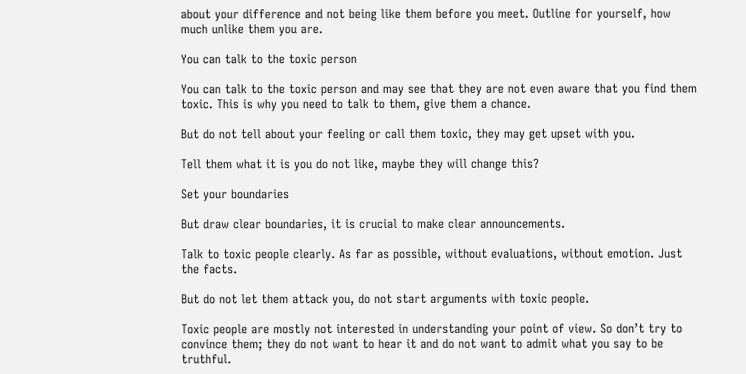about your difference and not being like them before you meet. Outline for yourself, how much unlike them you are.

You can talk to the toxic person

You can talk to the toxic person and may see that they are not even aware that you find them toxic. This is why you need to talk to them, give them a chance.

But do not tell about your feeling or call them toxic, they may get upset with you.

Tell them what it is you do not like, maybe they will change this?

Set your boundaries

But draw clear boundaries, it is crucial to make clear announcements.

Talk to toxic people clearly. As far as possible, without evaluations, without emotion. Just the facts.

But do not let them attack you, do not start arguments with toxic people.

Toxic people are mostly not interested in understanding your point of view. So don’t try to convince them; they do not want to hear it and do not want to admit what you say to be truthful.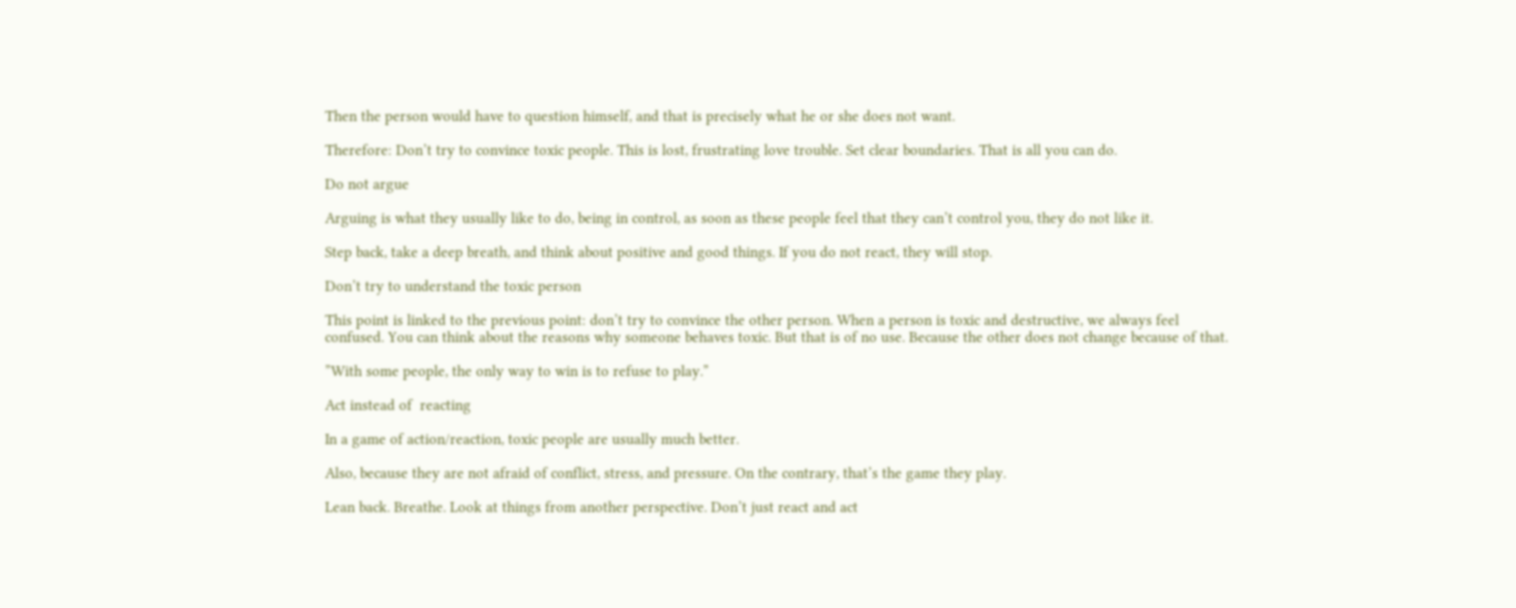Then the person would have to question himself, and that is precisely what he or she does not want.

Therefore: Don’t try to convince toxic people. This is lost, frustrating love trouble. Set clear boundaries. That is all you can do.

Do not argue

Arguing is what they usually like to do, being in control, as soon as these people feel that they can’t control you, they do not like it.

Step back, take a deep breath, and think about positive and good things. If you do not react, they will stop.

Don’t try to understand the toxic person

This point is linked to the previous point: don’t try to convince the other person. When a person is toxic and destructive, we always feel confused. You can think about the reasons why someone behaves toxic. But that is of no use. Because the other does not change because of that.

”With some people, the only way to win is to refuse to play.”

Act instead of  reacting

In a game of action/reaction, toxic people are usually much better.

Also, because they are not afraid of conflict, stress, and pressure. On the contrary, that’s the game they play.

Lean back. Breathe. Look at things from another perspective. Don’t just react and act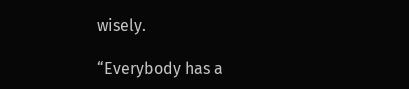wisely.

“Everybody has a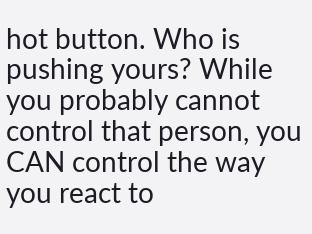hot button. Who is pushing yours? While you probably cannot control that person, you CAN control the way you react to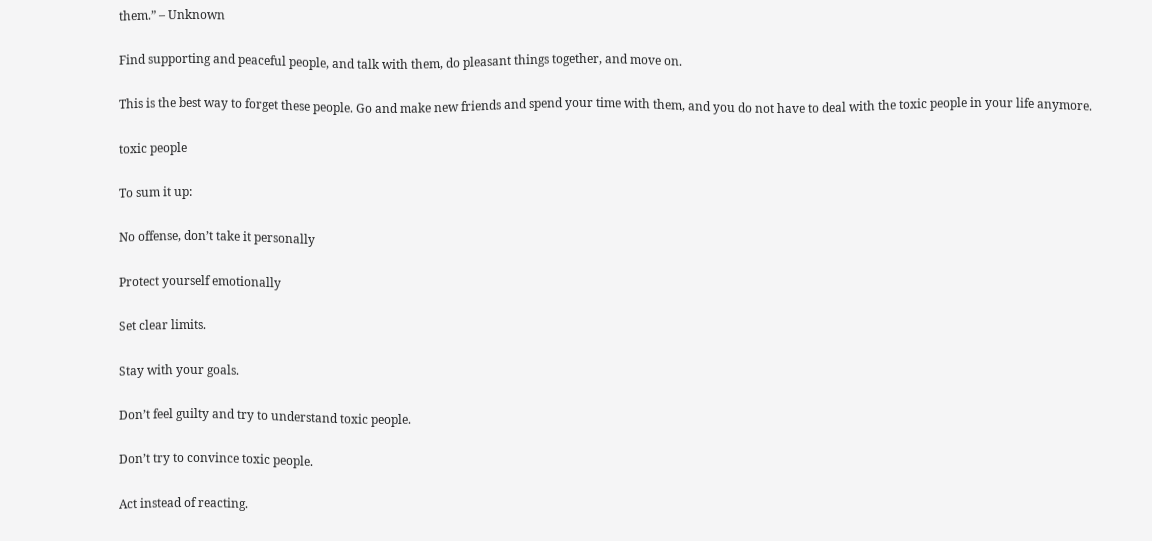them.” – Unknown

Find supporting and peaceful people, and talk with them, do pleasant things together, and move on.

This is the best way to forget these people. Go and make new friends and spend your time with them, and you do not have to deal with the toxic people in your life anymore.

toxic people

To sum it up:

No offense, don’t take it personally

Protect yourself emotionally

Set clear limits.

Stay with your goals.

Don’t feel guilty and try to understand toxic people.

Don’t try to convince toxic people.

Act instead of reacting.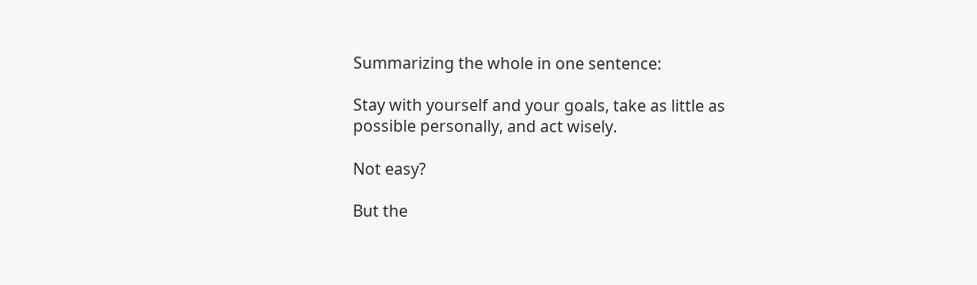Summarizing the whole in one sentence:

Stay with yourself and your goals, take as little as possible personally, and act wisely.

Not easy?

But the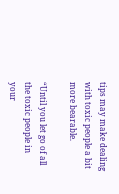tips may make dealing with toxic people a bit more bearable.

“Until you let go of all the toxic people in your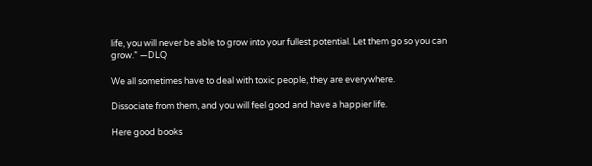life, you will never be able to grow into your fullest potential. Let them go so you can grow.” —DLQ

We all sometimes have to deal with toxic people, they are everywhere.

Dissociate from them, and you will feel good and have a happier life.

Here good books